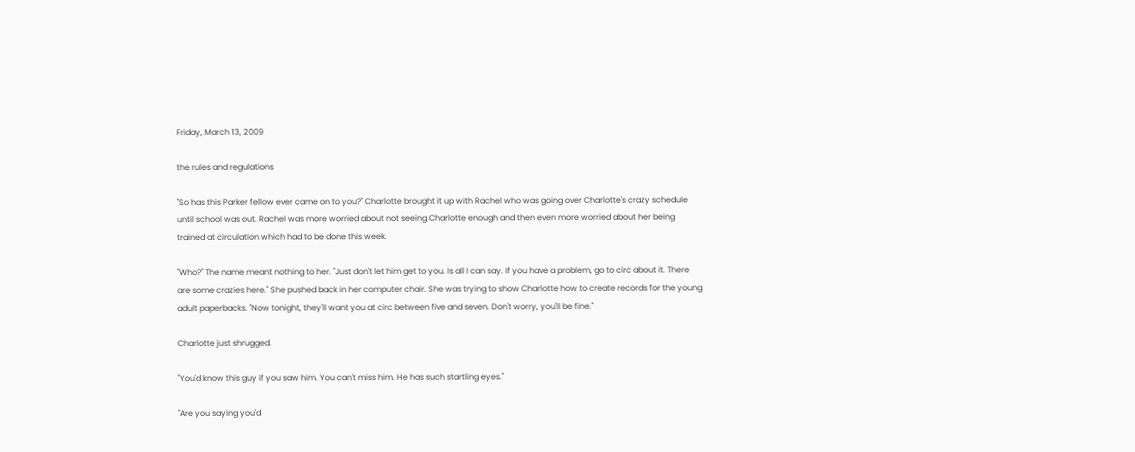Friday, March 13, 2009

the rules and regulations

"So has this Parker fellow ever came on to you?" Charlotte brought it up with Rachel who was going over Charlotte's crazy schedule until school was out. Rachel was more worried about not seeing Charlotte enough and then even more worried about her being trained at circulation which had to be done this week.

"Who?" The name meant nothing to her. "Just don't let him get to you. Is all I can say. If you have a problem, go to circ about it. There are some crazies here." She pushed back in her computer chair. She was trying to show Charlotte how to create records for the young adult paperbacks. "Now tonight, they'll want you at circ between five and seven. Don't worry, you'll be fine."

Charlotte just shrugged.

"You'd know this guy if you saw him. You can't miss him. He has such startling eyes."

"Are you saying you'd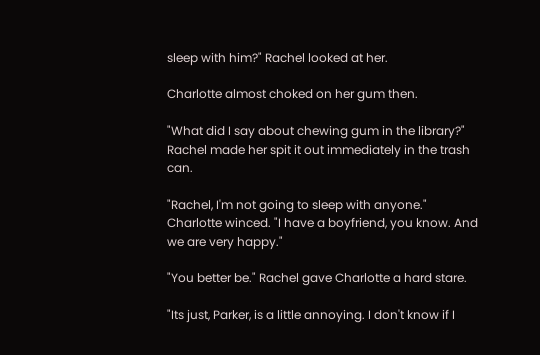sleep with him?" Rachel looked at her.

Charlotte almost choked on her gum then.

"What did I say about chewing gum in the library?" Rachel made her spit it out immediately in the trash can.

"Rachel, I'm not going to sleep with anyone." Charlotte winced. "I have a boyfriend, you know. And we are very happy."

"You better be." Rachel gave Charlotte a hard stare.

"Its just, Parker, is a little annoying. I don't know if I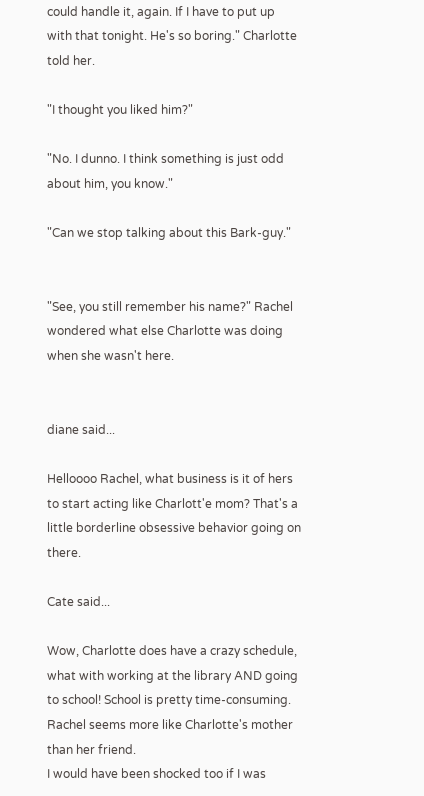could handle it, again. If I have to put up with that tonight. He's so boring." Charlotte told her.

"I thought you liked him?"

"No. I dunno. I think something is just odd about him, you know."

"Can we stop talking about this Bark-guy."


"See, you still remember his name?" Rachel wondered what else Charlotte was doing when she wasn't here.


diane said...

Helloooo Rachel, what business is it of hers to start acting like Charlott'e mom? That's a little borderline obsessive behavior going on there.

Cate said...

Wow, Charlotte does have a crazy schedule, what with working at the library AND going to school! School is pretty time-consuming.
Rachel seems more like Charlotte's mother than her friend.
I would have been shocked too if I was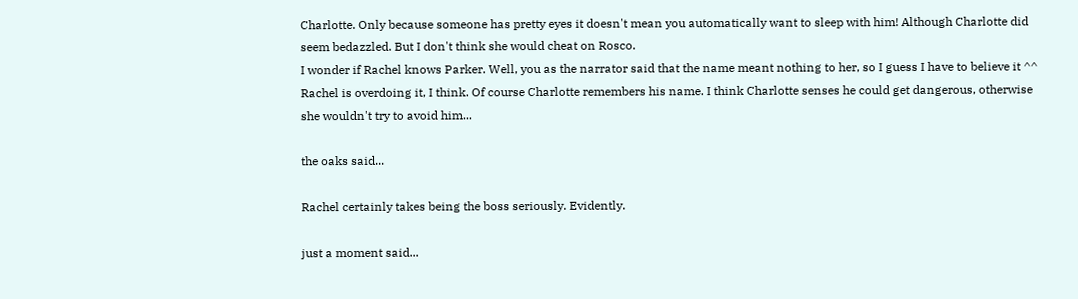Charlotte. Only because someone has pretty eyes it doesn't mean you automatically want to sleep with him! Although Charlotte did seem bedazzled. But I don't think she would cheat on Rosco.
I wonder if Rachel knows Parker. Well, you as the narrator said that the name meant nothing to her, so I guess I have to believe it ^^
Rachel is overdoing it, I think. Of course Charlotte remembers his name. I think Charlotte senses he could get dangerous, otherwise she wouldn't try to avoid him...

the oaks said...

Rachel certainly takes being the boss seriously. Evidently.

just a moment said...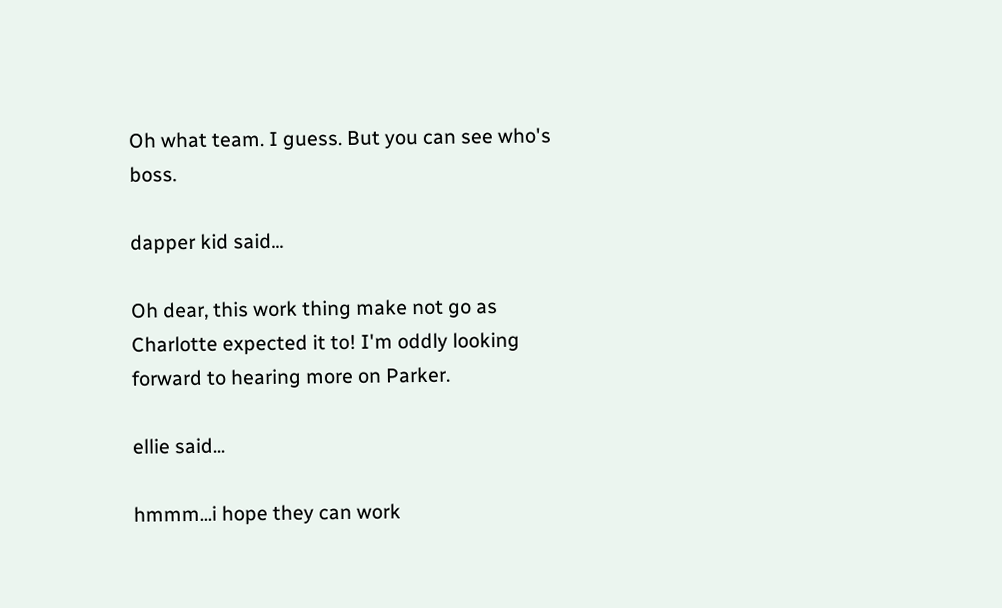Oh what team. I guess. But you can see who's boss.

dapper kid said...

Oh dear, this work thing make not go as Charlotte expected it to! I'm oddly looking forward to hearing more on Parker.

ellie said...

hmmm...i hope they can work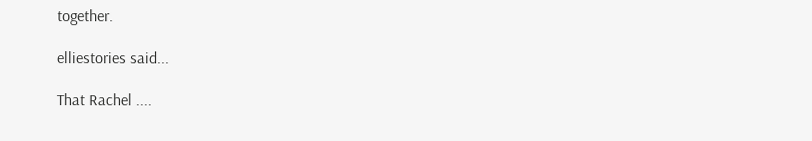together.

elliestories said...

That Rachel ....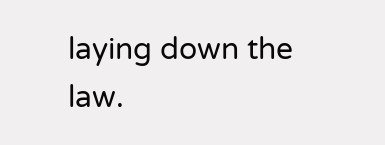laying down the law.